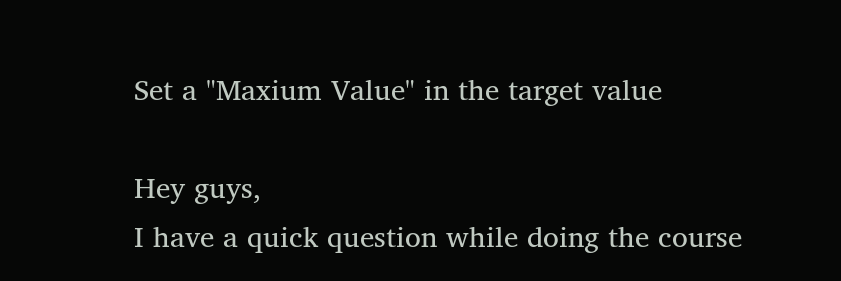Set a "Maxium Value" in the target value

Hey guys,
I have a quick question while doing the course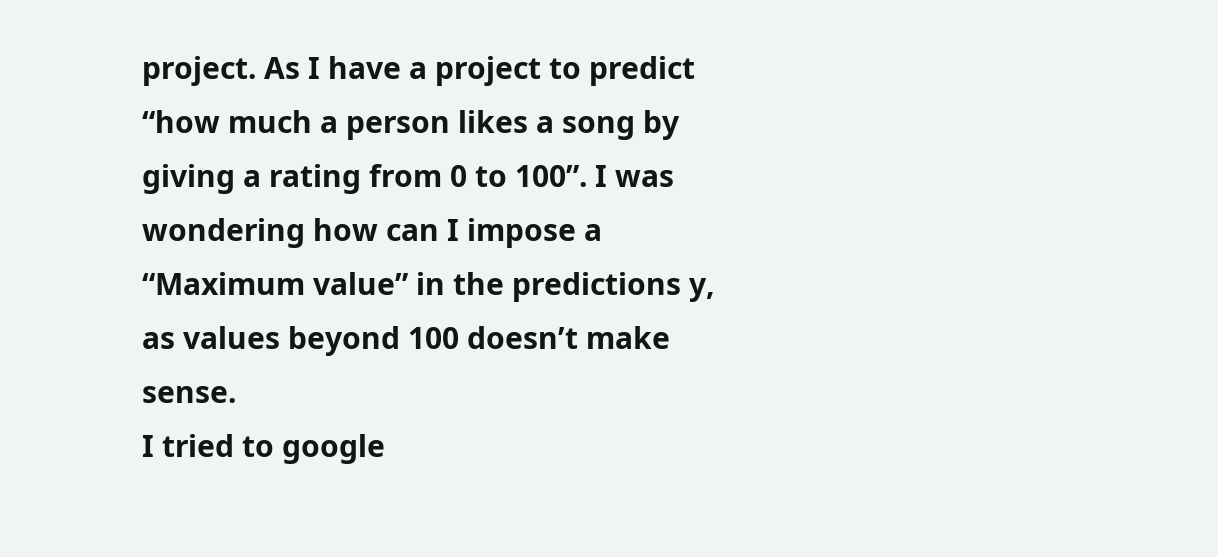project. As I have a project to predict “how much a person likes a song by giving a rating from 0 to 100”. I was wondering how can I impose a “Maximum value” in the predictions y, as values beyond 100 doesn’t make sense.
I tried to google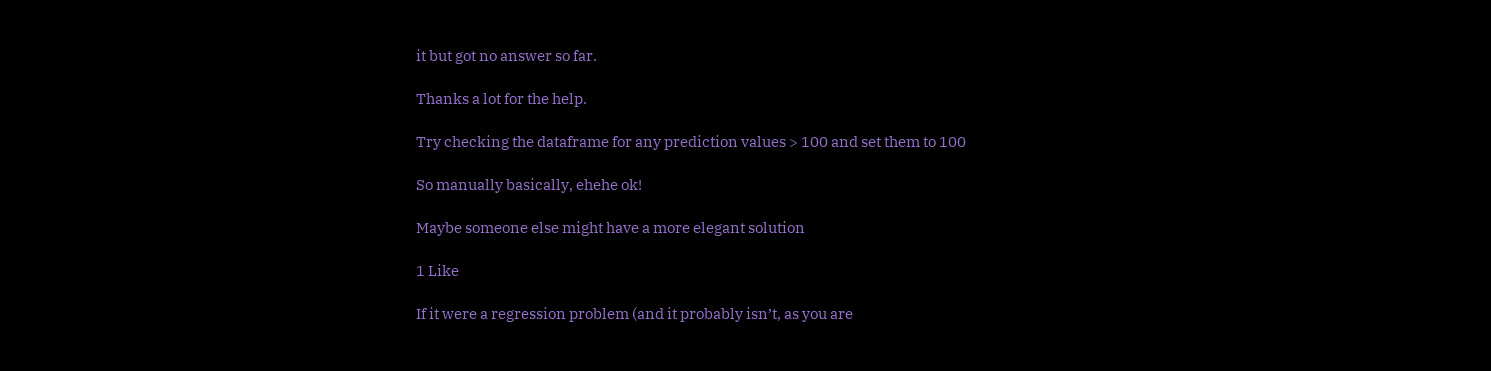it but got no answer so far.

Thanks a lot for the help.

Try checking the dataframe for any prediction values > 100 and set them to 100

So manually basically, ehehe ok!

Maybe someone else might have a more elegant solution

1 Like

If it were a regression problem (and it probably isn’t, as you are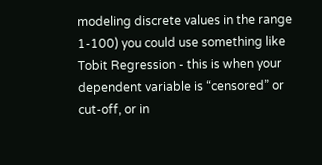modeling discrete values in the range 1-100) you could use something like Tobit Regression - this is when your dependent variable is “censored” or cut-off, or in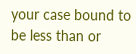your case bound to be less than or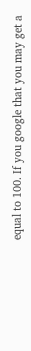equal to 100. If you google that you may get a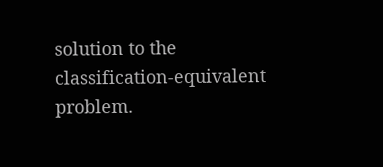solution to the classification-equivalent problem.